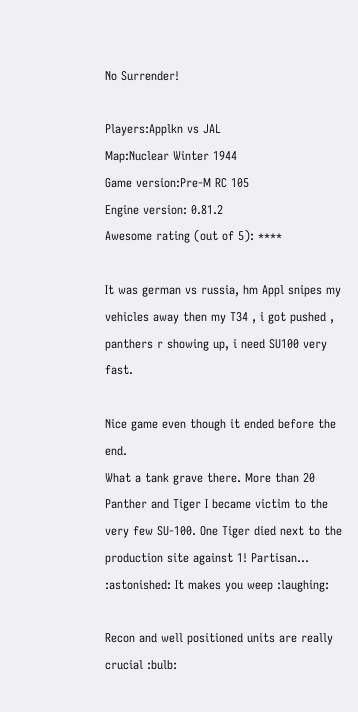No Surrender!

Players:Applkn vs JAL
Map:Nuclear Winter 1944
Game version:Pre-M RC 105
Engine version: 0.81.2
Awesome rating (out of 5): ****

It was german vs russia, hm Appl snipes my vehicles away then my T34 , i got pushed , panthers r showing up, i need SU100 very fast.

Nice game even though it ended before the end.
What a tank grave there. More than 20 Panther and Tiger I became victim to the very few SU-100. One Tiger died next to the production site against 1! Partisan… :astonished: It makes you weep :laughing:

Recon and well positioned units are really crucial :bulb: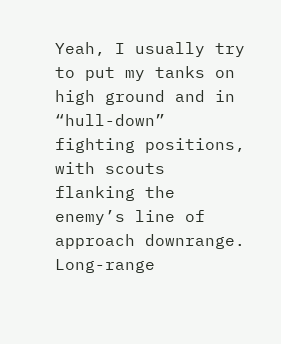Yeah, I usually try to put my tanks on high ground and in “hull-down” fighting positions, with scouts flanking the enemy’s line of approach downrange. Long-range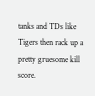tanks and TDs like Tigers then rack up a pretty gruesome kill score.